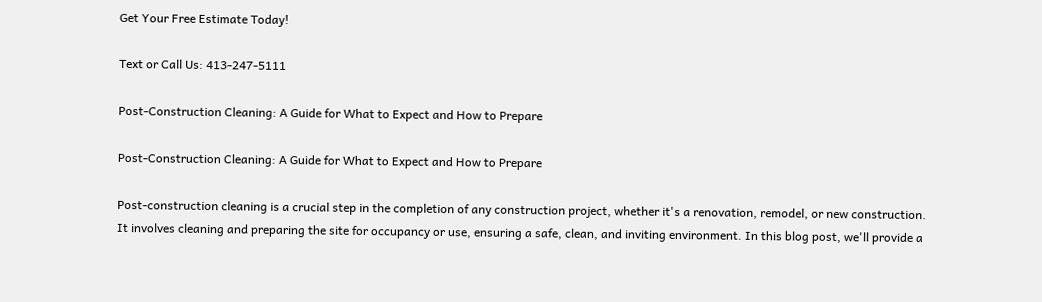Get Your Free Estimate Today!

Text or Call Us: 413-247-5111

Post-Construction Cleaning: A Guide for What to Expect and How to Prepare

Post-Construction Cleaning: A Guide for What to Expect and How to Prepare

Post-construction cleaning is a crucial step in the completion of any construction project, whether it's a renovation, remodel, or new construction. It involves cleaning and preparing the site for occupancy or use, ensuring a safe, clean, and inviting environment. In this blog post, we'll provide a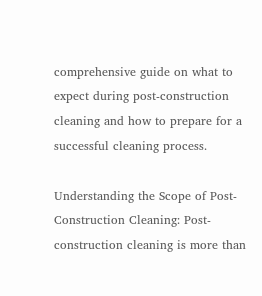comprehensive guide on what to expect during post-construction cleaning and how to prepare for a successful cleaning process.

Understanding the Scope of Post-Construction Cleaning: Post-construction cleaning is more than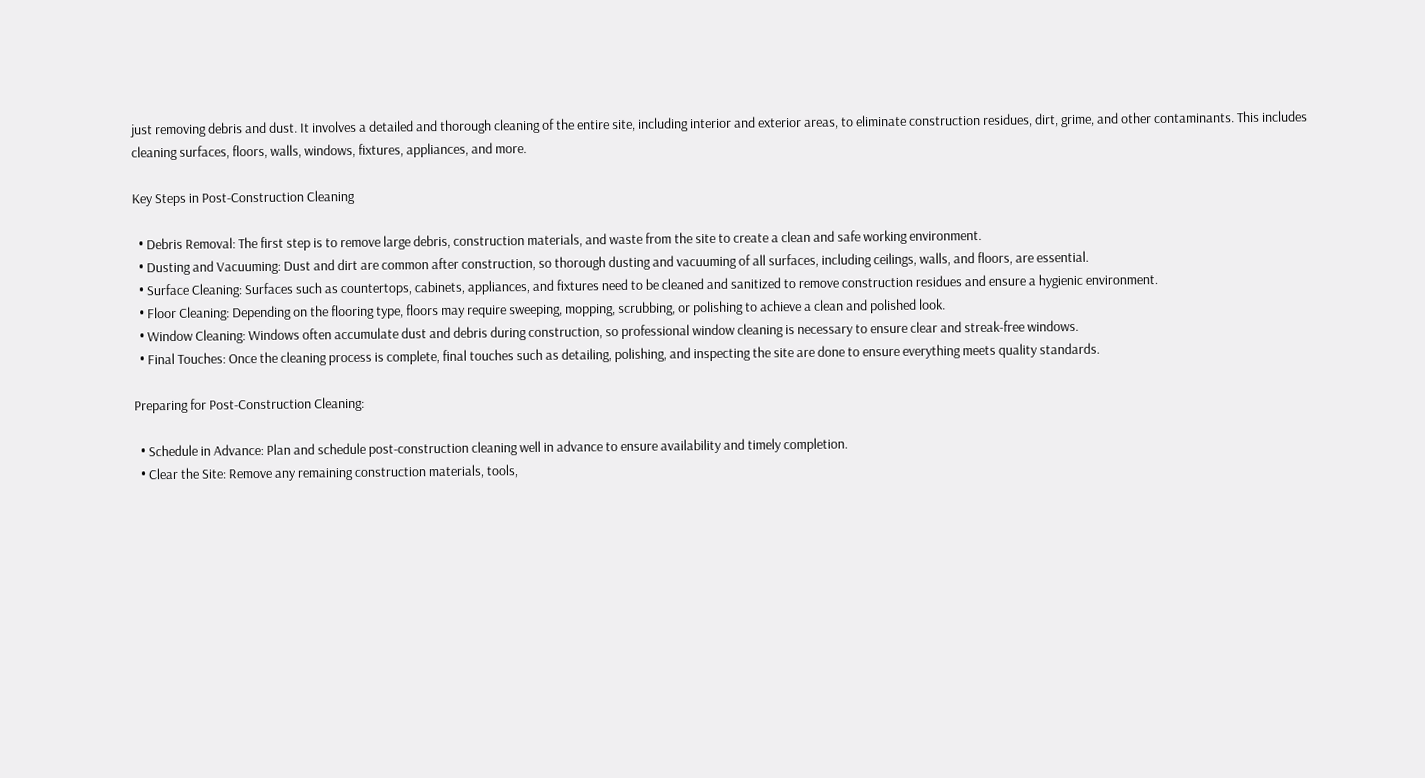just removing debris and dust. It involves a detailed and thorough cleaning of the entire site, including interior and exterior areas, to eliminate construction residues, dirt, grime, and other contaminants. This includes cleaning surfaces, floors, walls, windows, fixtures, appliances, and more.

Key Steps in Post-Construction Cleaning

  • Debris Removal: The first step is to remove large debris, construction materials, and waste from the site to create a clean and safe working environment.
  • Dusting and Vacuuming: Dust and dirt are common after construction, so thorough dusting and vacuuming of all surfaces, including ceilings, walls, and floors, are essential.
  • Surface Cleaning: Surfaces such as countertops, cabinets, appliances, and fixtures need to be cleaned and sanitized to remove construction residues and ensure a hygienic environment.
  • Floor Cleaning: Depending on the flooring type, floors may require sweeping, mopping, scrubbing, or polishing to achieve a clean and polished look.
  • Window Cleaning: Windows often accumulate dust and debris during construction, so professional window cleaning is necessary to ensure clear and streak-free windows.
  • Final Touches: Once the cleaning process is complete, final touches such as detailing, polishing, and inspecting the site are done to ensure everything meets quality standards.

Preparing for Post-Construction Cleaning:

  • Schedule in Advance: Plan and schedule post-construction cleaning well in advance to ensure availability and timely completion.
  • Clear the Site: Remove any remaining construction materials, tools,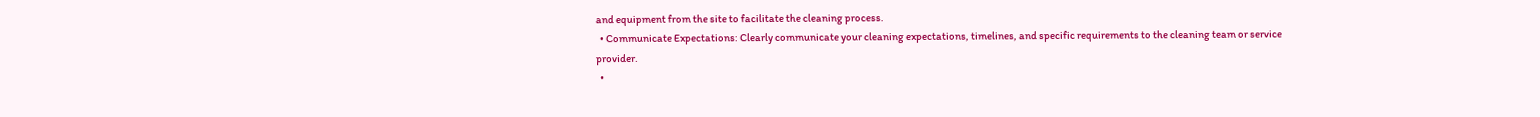and equipment from the site to facilitate the cleaning process.
  • Communicate Expectations: Clearly communicate your cleaning expectations, timelines, and specific requirements to the cleaning team or service provider.
  •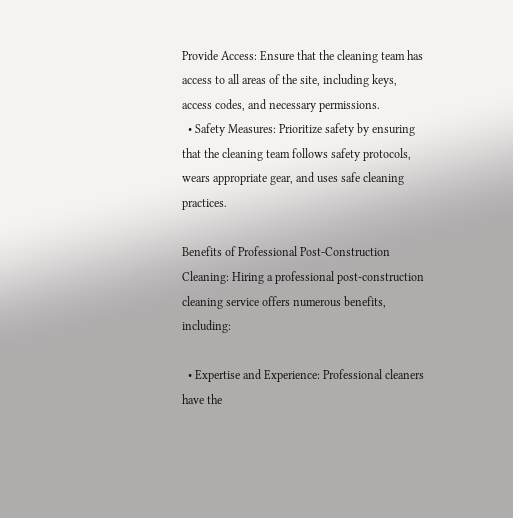Provide Access: Ensure that the cleaning team has access to all areas of the site, including keys, access codes, and necessary permissions.
  • Safety Measures: Prioritize safety by ensuring that the cleaning team follows safety protocols, wears appropriate gear, and uses safe cleaning practices.

Benefits of Professional Post-Construction Cleaning: Hiring a professional post-construction cleaning service offers numerous benefits, including:

  • Expertise and Experience: Professional cleaners have the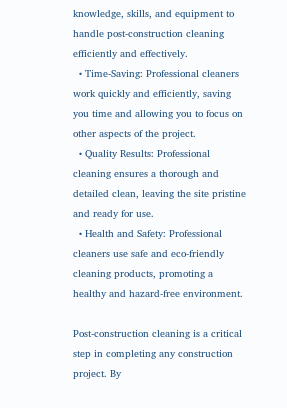knowledge, skills, and equipment to handle post-construction cleaning efficiently and effectively.
  • Time-Saving: Professional cleaners work quickly and efficiently, saving you time and allowing you to focus on other aspects of the project.
  • Quality Results: Professional cleaning ensures a thorough and detailed clean, leaving the site pristine and ready for use.
  • Health and Safety: Professional cleaners use safe and eco-friendly cleaning products, promoting a healthy and hazard-free environment.

Post-construction cleaning is a critical step in completing any construction project. By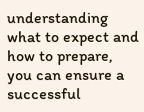understanding what to expect and how to prepare, you can ensure a successful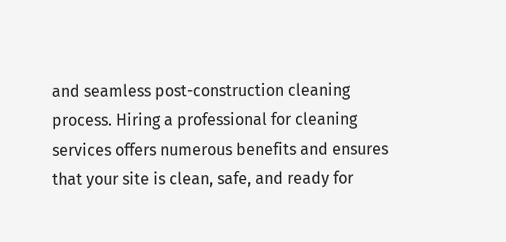and seamless post-construction cleaning process. Hiring a professional for cleaning services offers numerous benefits and ensures that your site is clean, safe, and ready for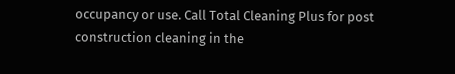occupancy or use. Call Total Cleaning Plus for post construction cleaning in the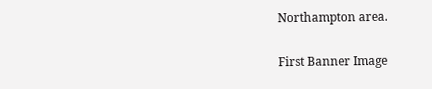Northampton area.

First Banner Image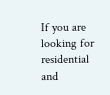If you are looking for residential and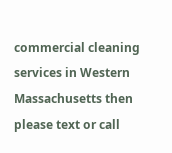commercial cleaning services in Western Massachusetts then please text or call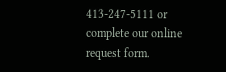413-247-5111 or complete our online request form.